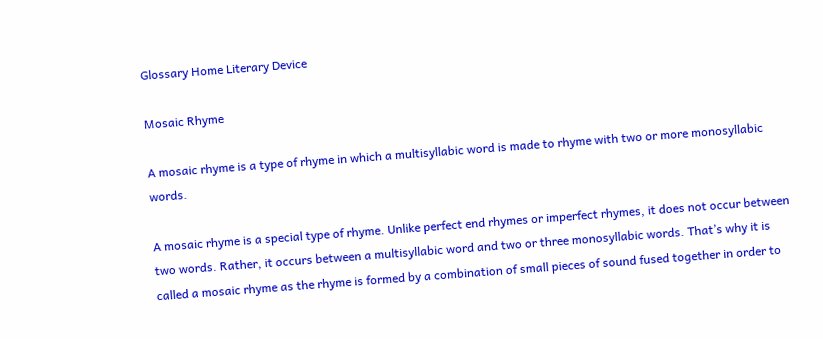Glossary Home Literary Device

Mosaic Rhyme

A mosaic rhyme is a type of rhyme in which a multisyllabic word is made to rhyme with two or more monosyllabic words.

A mosaic rhyme is a special type of rhyme. Unlike perfect end rhymes or imperfect rhymes, it does not occur between two words. Rather, it occurs between a multisyllabic word and two or three monosyllabic words. That’s why it is called a mosaic rhyme as the rhyme is formed by a combination of small pieces of sound fused together in order to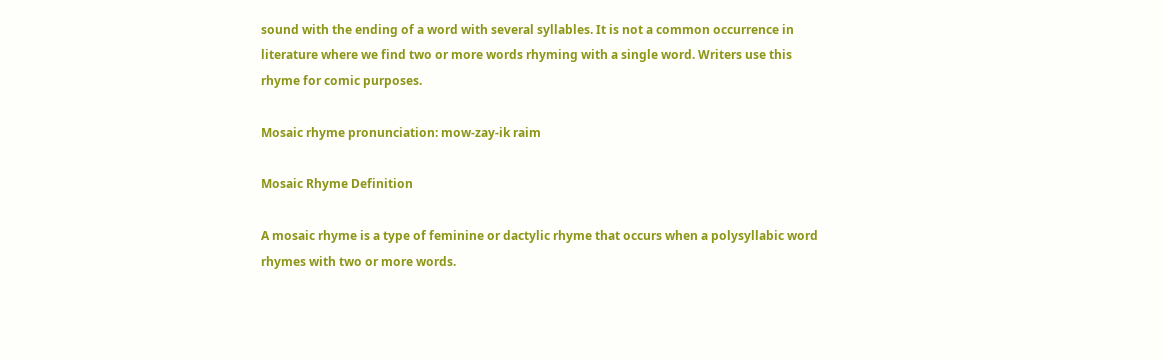sound with the ending of a word with several syllables. It is not a common occurrence in literature where we find two or more words rhyming with a single word. Writers use this rhyme for comic purposes.

Mosaic rhyme pronunciation: mow-zay-ik raim

Mosaic Rhyme Definition

A mosaic rhyme is a type of feminine or dactylic rhyme that occurs when a polysyllabic word rhymes with two or more words.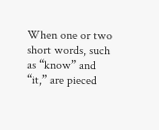When one or two short words, such as “know” and “it,” are pieced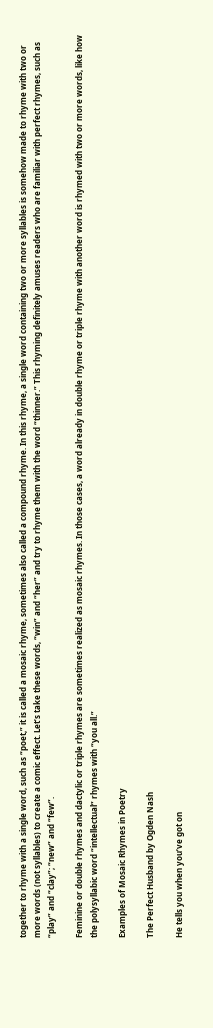together to rhyme with a single word, such as “poet,” it is called a mosaic rhyme, sometimes also called a compound rhyme. In this rhyme, a single word containing two or more syllables is somehow made to rhyme with two or more words (not syllables) to create a comic effect. Let’s take these words, “win” and “her” and try to rhyme them with the word “thinner.” This rhyming definitely amuses readers who are familiar with perfect rhymes, such as “play” and “clay”; “new” and “few”.

Feminine or double rhymes and dactylic or triple rhymes are sometimes realized as mosaic rhymes. In those cases, a word already in double rhyme or triple rhyme with another word is rhymed with two or more words, like how the polysyllabic word “intellectual” rhymes with “you all.”

Examples of Mosaic Rhymes in Poetry

The Perfect Husband by Ogden Nash

He tells you when you’ve got on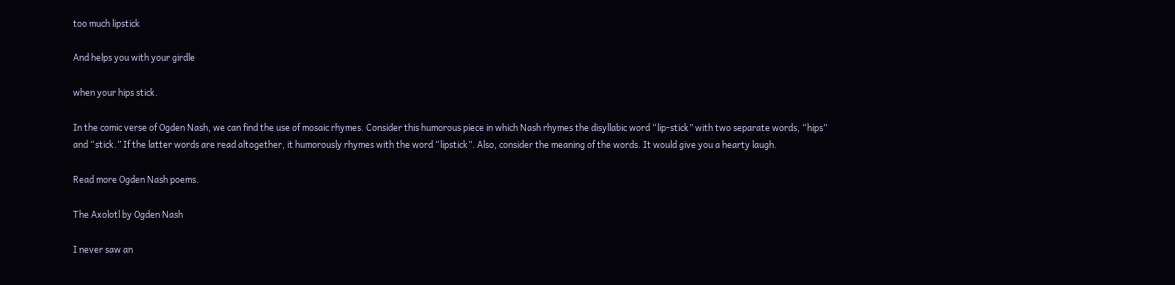too much lipstick

And helps you with your girdle

when your hips stick.

In the comic verse of Ogden Nash, we can find the use of mosaic rhymes. Consider this humorous piece in which Nash rhymes the disyllabic word “lip-stick” with two separate words, “hips” and “stick.” If the latter words are read altogether, it humorously rhymes with the word “lipstick”. Also, consider the meaning of the words. It would give you a hearty laugh.

Read more Ogden Nash poems.

The Axolotl by Ogden Nash

I never saw an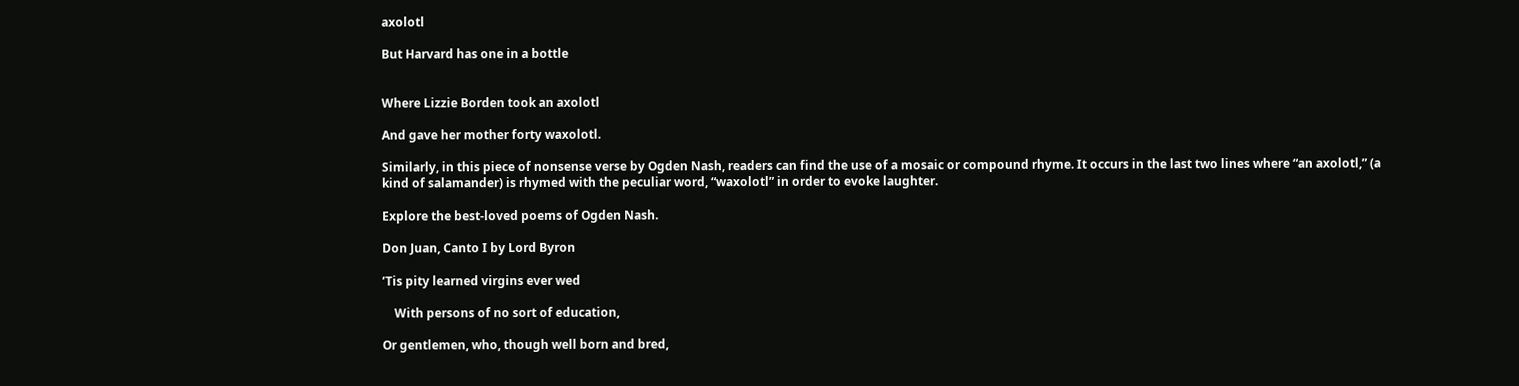axolotl

But Harvard has one in a bottle


Where Lizzie Borden took an axolotl

And gave her mother forty waxolotl.

Similarly, in this piece of nonsense verse by Ogden Nash, readers can find the use of a mosaic or compound rhyme. It occurs in the last two lines where “an axolotl,” (a kind of salamander) is rhymed with the peculiar word, “waxolotl” in order to evoke laughter.

Explore the best-loved poems of Ogden Nash.

Don Juan, Canto I by Lord Byron

’Tis pity learned virgins ever wed

    With persons of no sort of education,

Or gentlemen, who, though well born and bred,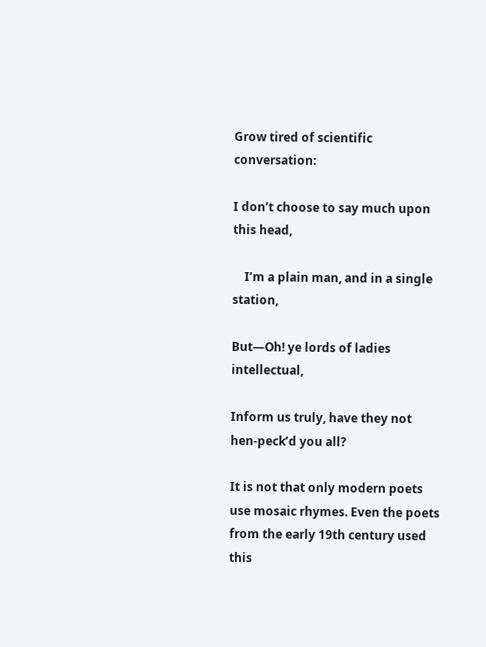Grow tired of scientific conversation:

I don’t choose to say much upon this head,

    I’m a plain man, and in a single station,

But—Oh! ye lords of ladies intellectual,

Inform us truly, have they not hen-peck’d you all?

It is not that only modern poets use mosaic rhymes. Even the poets from the early 19th century used this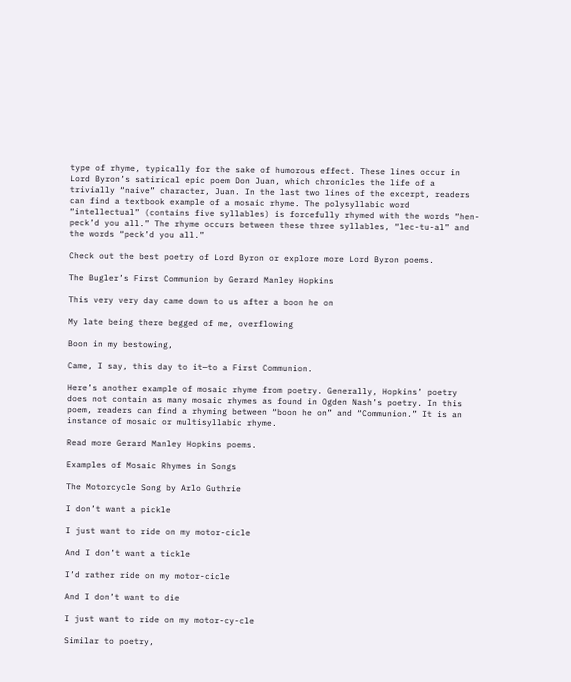type of rhyme, typically for the sake of humorous effect. These lines occur in Lord Byron’s satirical epic poem Don Juan, which chronicles the life of a trivially “naive” character, Juan. In the last two lines of the excerpt, readers can find a textbook example of a mosaic rhyme. The polysyllabic word “intellectual” (contains five syllables) is forcefully rhymed with the words “hen-peck’d you all.” The rhyme occurs between these three syllables, “lec-tu-al” and the words “peck’d you all.”

Check out the best poetry of Lord Byron or explore more Lord Byron poems.

The Bugler’s First Communion by Gerard Manley Hopkins

This very very day came down to us after a boon he on

My late being there begged of me, overflowing

Boon in my bestowing,

Came, I say, this day to it—to a First Communion.

Here’s another example of mosaic rhyme from poetry. Generally, Hopkins’ poetry does not contain as many mosaic rhymes as found in Ogden Nash’s poetry. In this poem, readers can find a rhyming between “boon he on” and “Communion.” It is an instance of mosaic or multisyllabic rhyme.

Read more Gerard Manley Hopkins poems.

Examples of Mosaic Rhymes in Songs

The Motorcycle Song by Arlo Guthrie

I don’t want a pickle

I just want to ride on my motor-cicle

And I don’t want a tickle

I’d rather ride on my motor-cicle

And I don’t want to die

I just want to ride on my motor-cy-cle

Similar to poetry,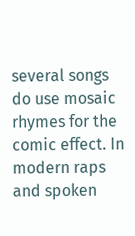several songs do use mosaic rhymes for the comic effect. In modern raps and spoken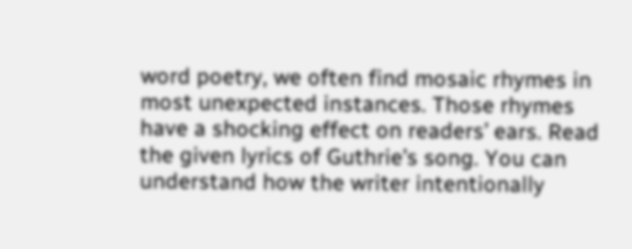word poetry, we often find mosaic rhymes in most unexpected instances. Those rhymes have a shocking effect on readers’ ears. Read the given lyrics of Guthrie’s song. You can understand how the writer intentionally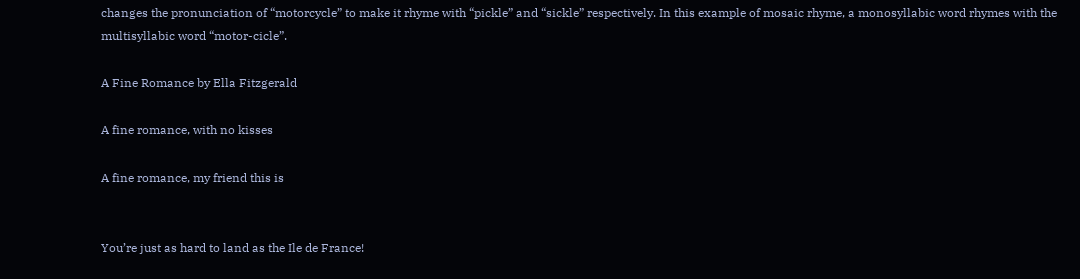changes the pronunciation of “motorcycle” to make it rhyme with “pickle” and “sickle” respectively. In this example of mosaic rhyme, a monosyllabic word rhymes with the multisyllabic word “motor-cicle”.

A Fine Romance by Ella Fitzgerald

A fine romance, with no kisses

A fine romance, my friend this is


You’re just as hard to land as the Ile de France!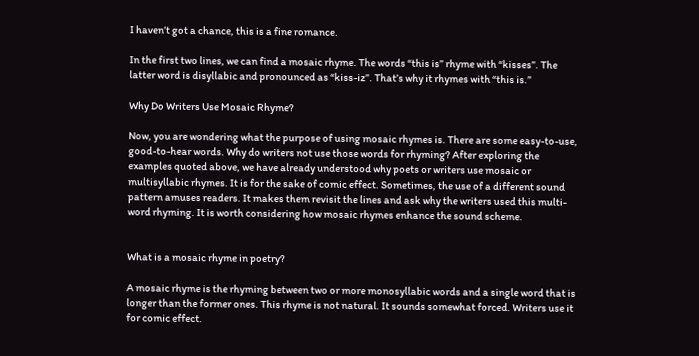I haven’t got a chance, this is a fine romance.

In the first two lines, we can find a mosaic rhyme. The words “this is” rhyme with “kisses”. The latter word is disyllabic and pronounced as “kiss-iz”. That’s why it rhymes with “this is.”

Why Do Writers Use Mosaic Rhyme?

Now, you are wondering what the purpose of using mosaic rhymes is. There are some easy-to-use, good-to-hear words. Why do writers not use those words for rhyming? After exploring the examples quoted above, we have already understood why poets or writers use mosaic or multisyllabic rhymes. It is for the sake of comic effect. Sometimes, the use of a different sound pattern amuses readers. It makes them revisit the lines and ask why the writers used this multi-word rhyming. It is worth considering how mosaic rhymes enhance the sound scheme.


What is a mosaic rhyme in poetry?

A mosaic rhyme is the rhyming between two or more monosyllabic words and a single word that is longer than the former ones. This rhyme is not natural. It sounds somewhat forced. Writers use it for comic effect.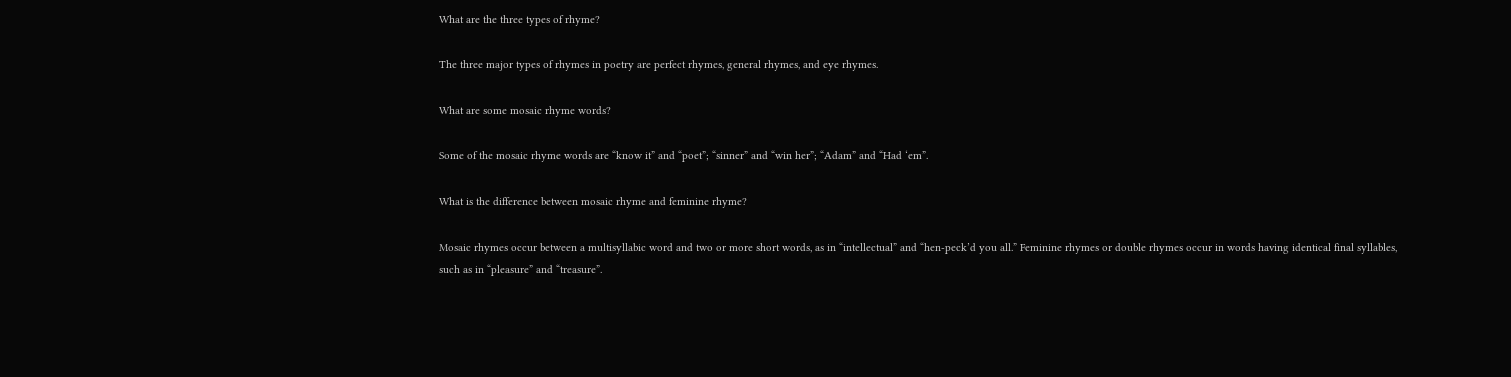What are the three types of rhyme?

The three major types of rhymes in poetry are perfect rhymes, general rhymes, and eye rhymes.

What are some mosaic rhyme words?

Some of the mosaic rhyme words are “know it” and “poet”; “sinner” and “win her”; “Adam” and “Had ‘em”.

What is the difference between mosaic rhyme and feminine rhyme?

Mosaic rhymes occur between a multisyllabic word and two or more short words, as in “intellectual” and “hen-peck’d you all.” Feminine rhymes or double rhymes occur in words having identical final syllables, such as in “pleasure” and “treasure”.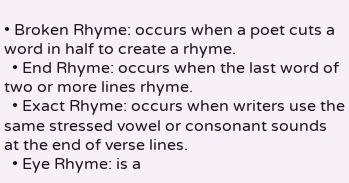• Broken Rhyme: occurs when a poet cuts a word in half to create a rhyme.
  • End Rhyme: occurs when the last word of two or more lines rhyme.
  • Exact Rhyme: occurs when writers use the same stressed vowel or consonant sounds at the end of verse lines.
  • Eye Rhyme: is a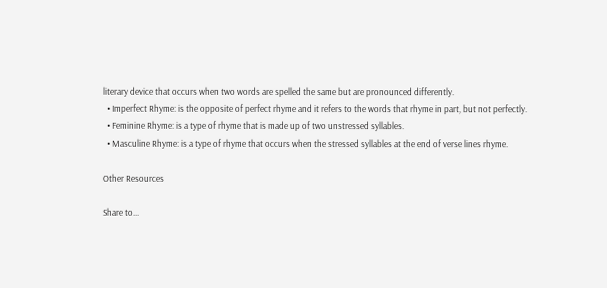literary device that occurs when two words are spelled the same but are pronounced differently.
  • Imperfect Rhyme: is the opposite of perfect rhyme and it refers to the words that rhyme in part, but not perfectly.
  • Feminine Rhyme: is a type of rhyme that is made up of two unstressed syllables.
  • Masculine Rhyme: is a type of rhyme that occurs when the stressed syllables at the end of verse lines rhyme.

Other Resources

Share to...